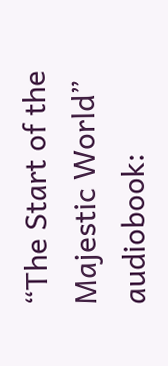“The Start of the Majestic World” audiobook: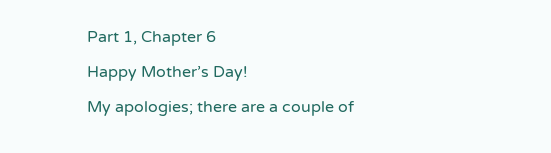Part 1, Chapter 6

Happy Mother’s Day!

My apologies; there are a couple of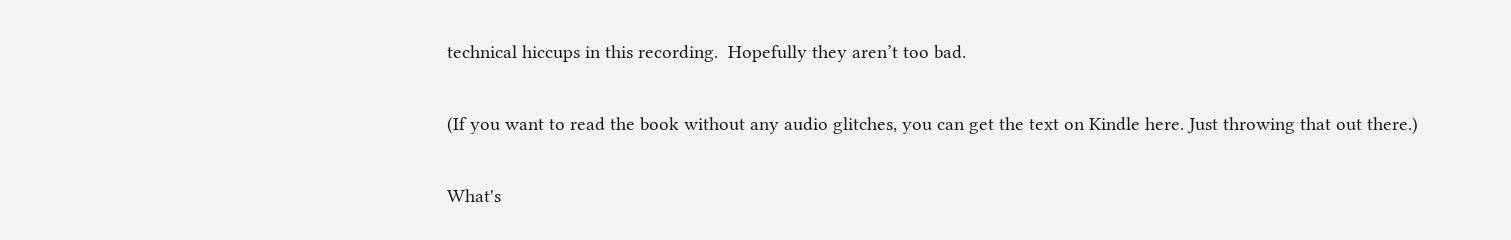technical hiccups in this recording.  Hopefully they aren’t too bad.

(If you want to read the book without any audio glitches, you can get the text on Kindle here. Just throwing that out there.)

What's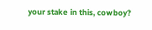your stake in this, cowboy?